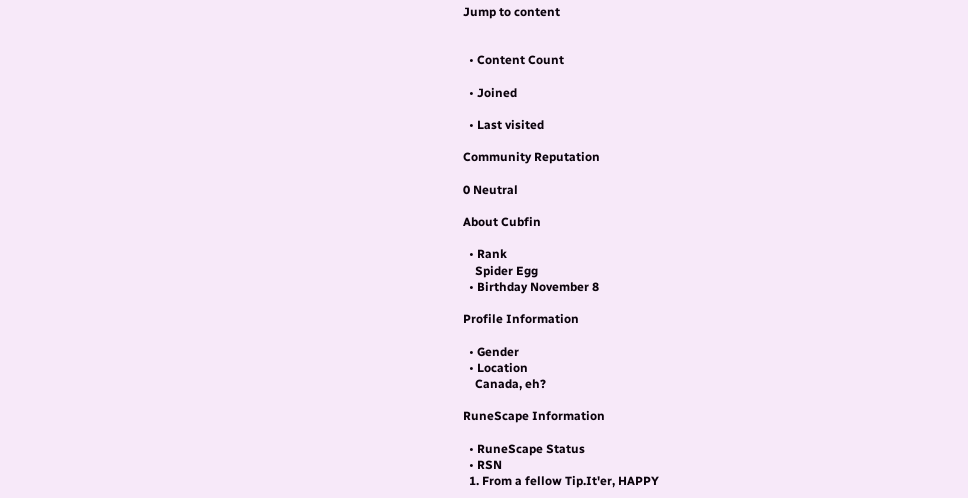Jump to content


  • Content Count

  • Joined

  • Last visited

Community Reputation

0 Neutral

About Cubfin

  • Rank
    Spider Egg
  • Birthday November 8

Profile Information

  • Gender
  • Location
    Canada, eh?

RuneScape Information

  • RuneScape Status
  • RSN
  1. From a fellow Tip.It'er, HAPPY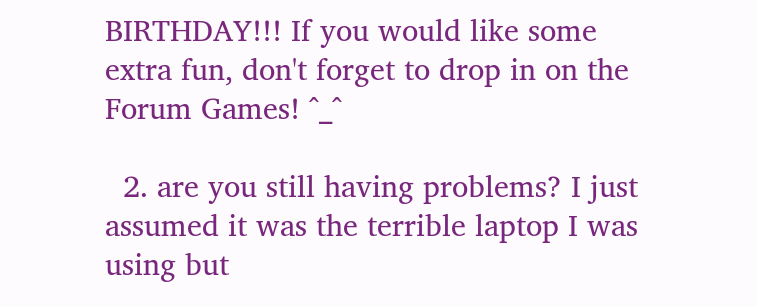BIRTHDAY!!! If you would like some extra fun, don't forget to drop in on the Forum Games! ^_^

  2. are you still having problems? I just assumed it was the terrible laptop I was using but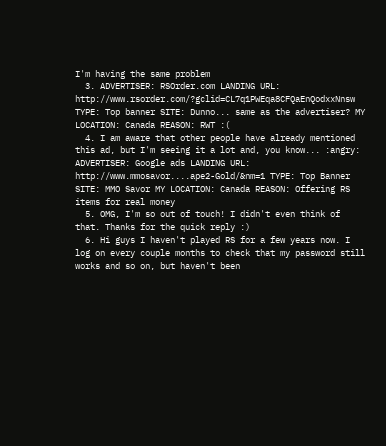I'm having the same problem
  3. ADVERTISER: RSOrder.com LANDING URL: http://www.rsorder.com/?gclid=CL7q1PWEqa8CFQaEnQodxxNnsw TYPE: Top banner SITE: Dunno... same as the advertiser? MY LOCATION: Canada REASON: RWT :(
  4. I am aware that other people have already mentioned this ad, but I'm seeing it a lot and, you know... :angry: ADVERTISER: Google ads LANDING URL: http://www.mmosavor....ape2-Gold/&nm=1 TYPE: Top Banner SITE: MMO Savor MY LOCATION: Canada REASON: Offering RS items for real money
  5. OMG, I'm so out of touch! I didn't even think of that. Thanks for the quick reply :)
  6. Hi guys I haven't played RS for a few years now. I log on every couple months to check that my password still works and so on, but haven't been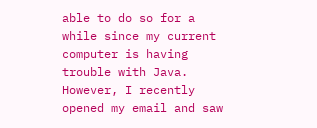able to do so for a while since my current computer is having trouble with Java. However, I recently opened my email and saw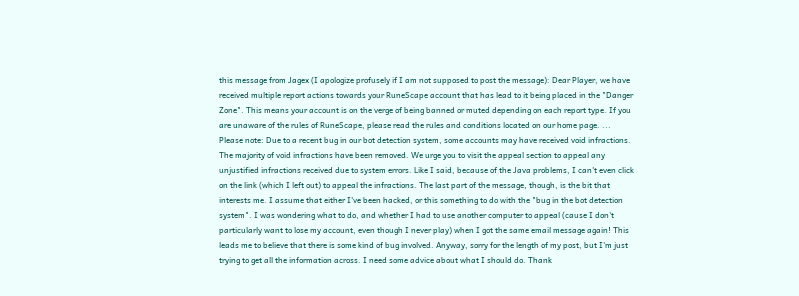this message from Jagex (I apologize profusely if I am not supposed to post the message): Dear Player, we have received multiple report actions towards your RuneScape account that has lead to it being placed in the "Danger Zone". This means your account is on the verge of being banned or muted depending on each report type. If you are unaware of the rules of RuneScape, please read the rules and conditions located on our home page. ... Please note: Due to a recent bug in our bot detection system, some accounts may have received void infractions. The majority of void infractions have been removed. We urge you to visit the appeal section to appeal any unjustified infractions received due to system errors. Like I said, because of the Java problems, I can't even click on the link (which I left out) to appeal the infractions. The last part of the message, though, is the bit that interests me. I assume that either I've been hacked, or this something to do with the "bug in the bot detection system". I was wondering what to do, and whether I had to use another computer to appeal (cause I don't particularly want to lose my account, even though I never play) when I got the same email message again! This leads me to believe that there is some kind of bug involved. Anyway, sorry for the length of my post, but I'm just trying to get all the information across. I need some advice about what I should do. Thank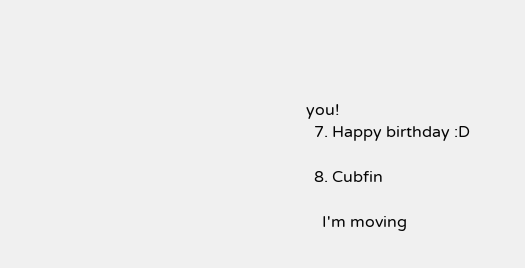you!
  7. Happy birthday :D

  8. Cubfin

    I'm moving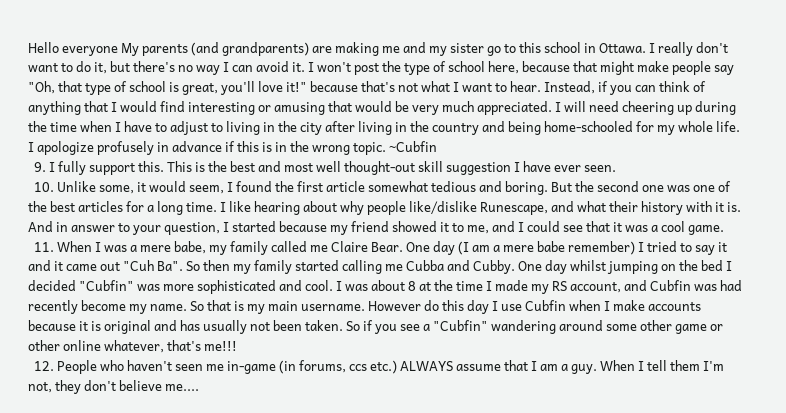Hello everyone My parents (and grandparents) are making me and my sister go to this school in Ottawa. I really don't want to do it, but there's no way I can avoid it. I won't post the type of school here, because that might make people say "Oh, that type of school is great, you'll love it!" because that's not what I want to hear. Instead, if you can think of anything that I would find interesting or amusing that would be very much appreciated. I will need cheering up during the time when I have to adjust to living in the city after living in the country and being home-schooled for my whole life. I apologize profusely in advance if this is in the wrong topic. ~Cubfin
  9. I fully support this. This is the best and most well thought-out skill suggestion I have ever seen.
  10. Unlike some, it would seem, I found the first article somewhat tedious and boring. But the second one was one of the best articles for a long time. I like hearing about why people like/dislike Runescape, and what their history with it is. And in answer to your question, I started because my friend showed it to me, and I could see that it was a cool game.
  11. When I was a mere babe, my family called me Claire Bear. One day (I am a mere babe remember) I tried to say it and it came out "Cuh Ba". So then my family started calling me Cubba and Cubby. One day whilst jumping on the bed I decided "Cubfin" was more sophisticated and cool. I was about 8 at the time I made my RS account, and Cubfin was had recently become my name. So that is my main username. However do this day I use Cubfin when I make accounts because it is original and has usually not been taken. So if you see a "Cubfin" wandering around some other game or other online whatever, that's me!!!
  12. People who haven't seen me in-game (in forums, ccs etc.) ALWAYS assume that I am a guy. When I tell them I'm not, they don't believe me....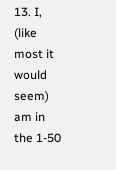13. I, (like most it would seem) am in the 1-50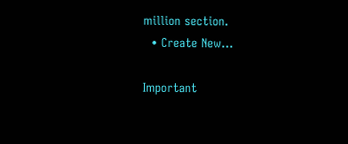million section.
  • Create New...

Important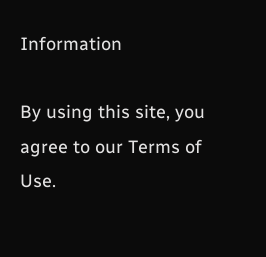Information

By using this site, you agree to our Terms of Use.